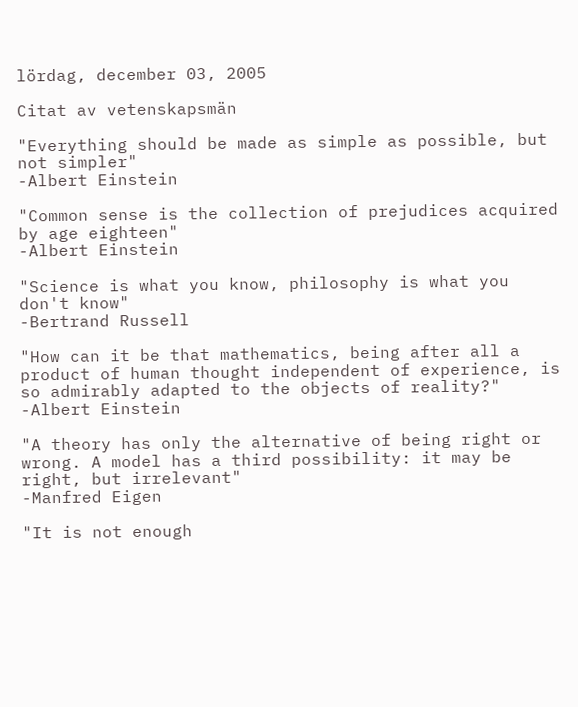lördag, december 03, 2005

Citat av vetenskapsmän

"Everything should be made as simple as possible, but not simpler"
-Albert Einstein

"Common sense is the collection of prejudices acquired by age eighteen"
-Albert Einstein

"Science is what you know, philosophy is what you don't know"
-Bertrand Russell

"How can it be that mathematics, being after all a product of human thought independent of experience, is so admirably adapted to the objects of reality?"
-Albert Einstein

"A theory has only the alternative of being right or wrong. A model has a third possibility: it may be right, but irrelevant"
-Manfred Eigen

"It is not enough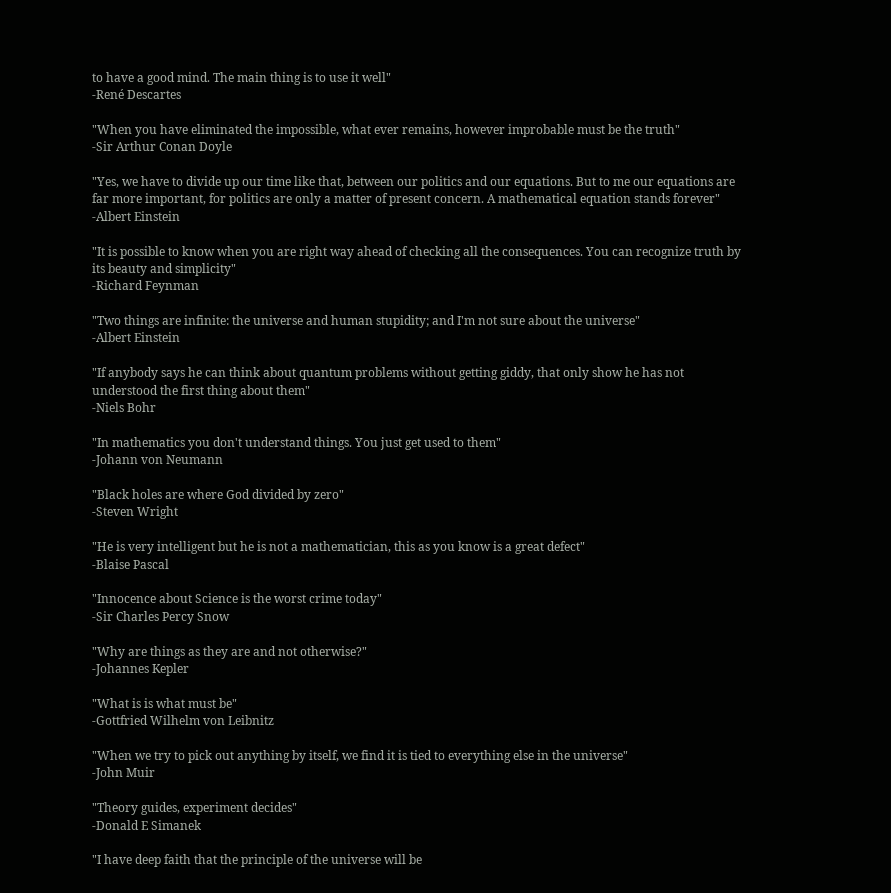to have a good mind. The main thing is to use it well"
-René Descartes

"When you have eliminated the impossible, what ever remains, however improbable must be the truth"
-Sir Arthur Conan Doyle

"Yes, we have to divide up our time like that, between our politics and our equations. But to me our equations are far more important, for politics are only a matter of present concern. A mathematical equation stands forever"
-Albert Einstein

"It is possible to know when you are right way ahead of checking all the consequences. You can recognize truth by its beauty and simplicity"
-Richard Feynman

"Two things are infinite: the universe and human stupidity; and I'm not sure about the universe"
-Albert Einstein

"If anybody says he can think about quantum problems without getting giddy, that only show he has not understood the first thing about them"
-Niels Bohr

"In mathematics you don't understand things. You just get used to them"
-Johann von Neumann

"Black holes are where God divided by zero"
-Steven Wright

"He is very intelligent but he is not a mathematician, this as you know is a great defect"
-Blaise Pascal

"Innocence about Science is the worst crime today"
-Sir Charles Percy Snow

"Why are things as they are and not otherwise?"
-Johannes Kepler

"What is is what must be"
-Gottfried Wilhelm von Leibnitz

"When we try to pick out anything by itself, we find it is tied to everything else in the universe"
-John Muir

"Theory guides, experiment decides"
-Donald E Simanek

"I have deep faith that the principle of the universe will be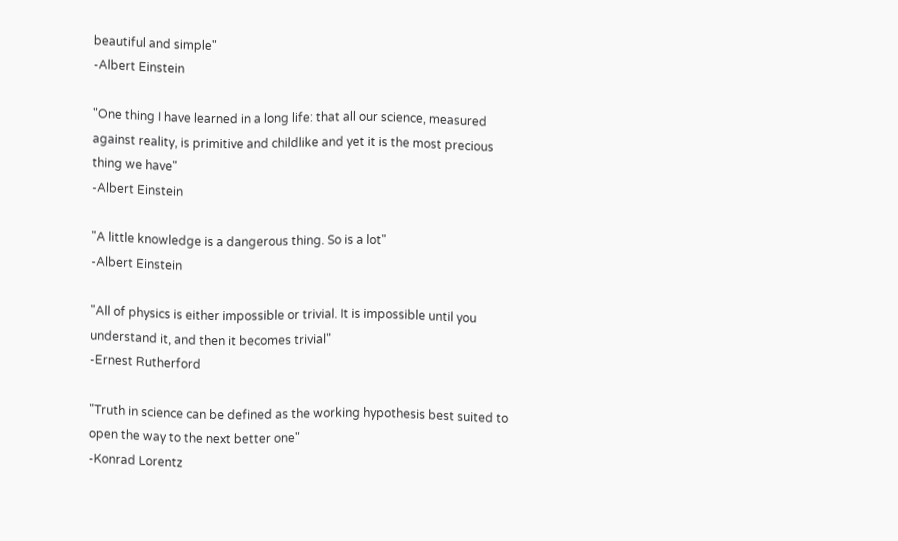beautiful and simple"
-Albert Einstein

"One thing I have learned in a long life: that all our science, measured against reality, is primitive and childlike and yet it is the most precious thing we have"
-Albert Einstein

"A little knowledge is a dangerous thing. So is a lot"
-Albert Einstein

"All of physics is either impossible or trivial. It is impossible until you understand it, and then it becomes trivial"
-Ernest Rutherford

"Truth in science can be defined as the working hypothesis best suited to open the way to the next better one"
-Konrad Lorentz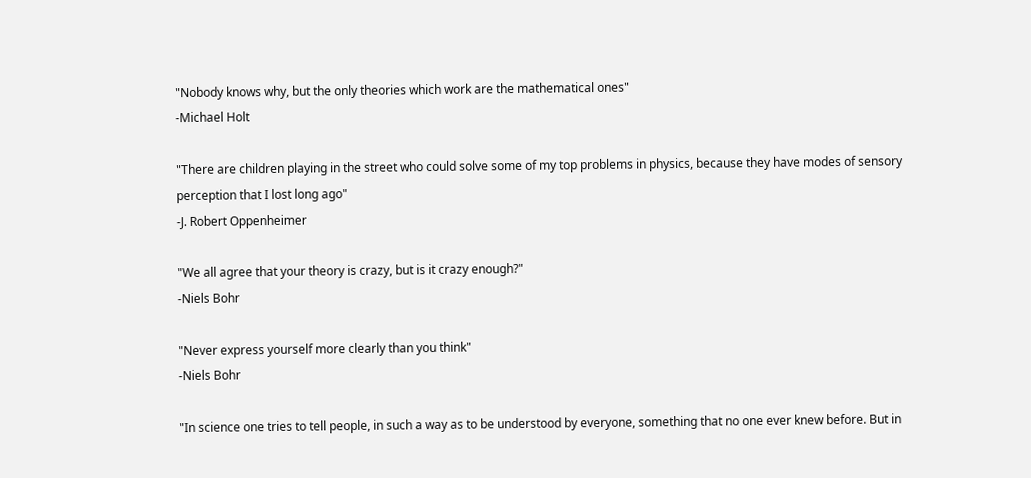"Nobody knows why, but the only theories which work are the mathematical ones"
-Michael Holt

"There are children playing in the street who could solve some of my top problems in physics, because they have modes of sensory perception that I lost long ago"
-J. Robert Oppenheimer

"We all agree that your theory is crazy, but is it crazy enough?"
-Niels Bohr

"Never express yourself more clearly than you think"
-Niels Bohr

"In science one tries to tell people, in such a way as to be understood by everyone, something that no one ever knew before. But in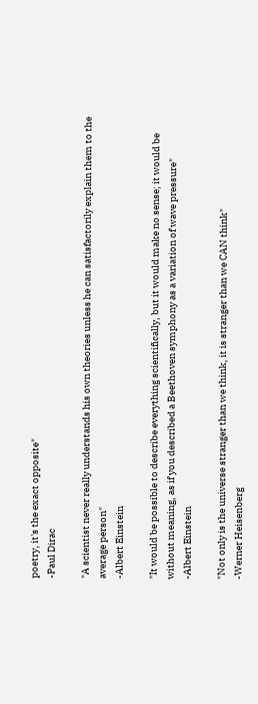poetry, it's the exact opposite"
-Paul Dirac

"A scientist never really understands his own theories unless he can satisfactorily explain them to the average person"
-Albert Einstein

"It would be possible to describe everything scientifically, but it would make no sense; it would be without meaning, as if you described a Beethoven symphony as a variation of wave pressure"
-Albert Einstein

"Not only is the universe stranger than we think, it is stranger than we CAN think"
-Werner Heisenberg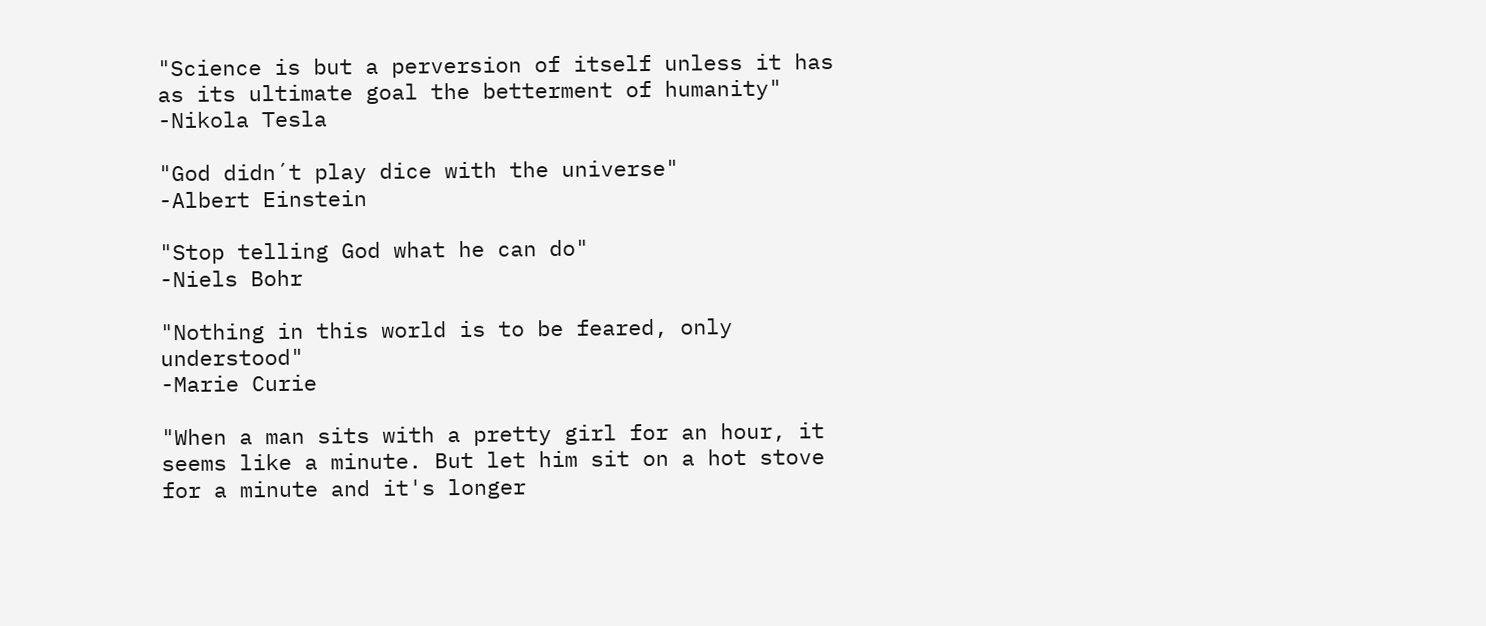"Science is but a perversion of itself unless it has as its ultimate goal the betterment of humanity"
-Nikola Tesla

"God didn´t play dice with the universe"
-Albert Einstein

"Stop telling God what he can do"
-Niels Bohr

"Nothing in this world is to be feared, only understood"
-Marie Curie

"When a man sits with a pretty girl for an hour, it seems like a minute. But let him sit on a hot stove for a minute and it's longer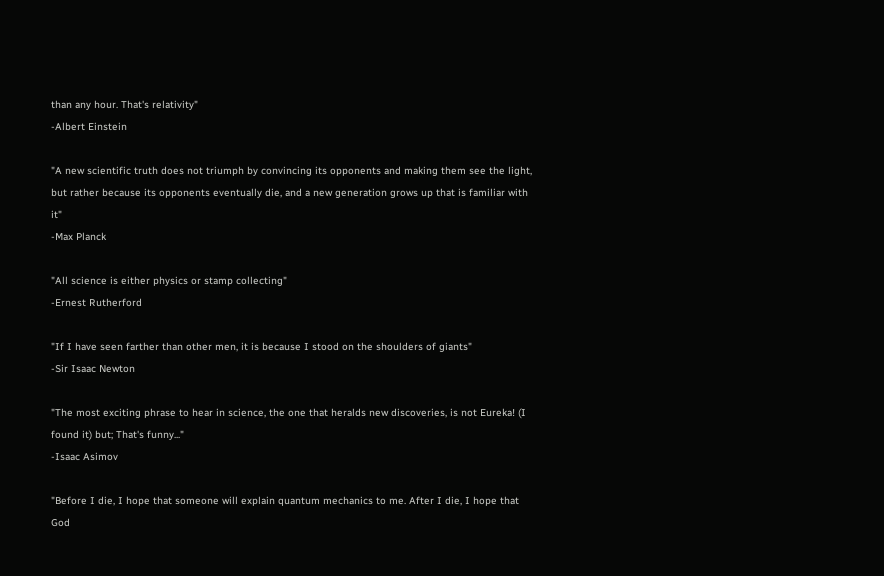than any hour. That's relativity"
-Albert Einstein

"A new scientific truth does not triumph by convincing its opponents and making them see the light, but rather because its opponents eventually die, and a new generation grows up that is familiar with it"
-Max Planck

"All science is either physics or stamp collecting"
-Ernest Rutherford

"If I have seen farther than other men, it is because I stood on the shoulders of giants"
-Sir Isaac Newton

"The most exciting phrase to hear in science, the one that heralds new discoveries, is not Eureka! (I found it) but; That's funny..."
-Isaac Asimov

"Before I die, I hope that someone will explain quantum mechanics to me. After I die, I hope that God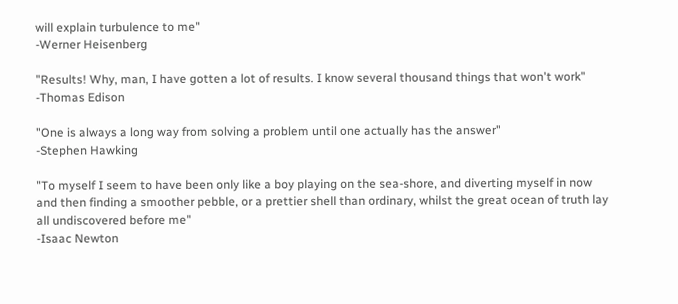will explain turbulence to me"
-Werner Heisenberg

"Results! Why, man, I have gotten a lot of results. I know several thousand things that won't work"
-Thomas Edison

"One is always a long way from solving a problem until one actually has the answer"
-Stephen Hawking

"To myself I seem to have been only like a boy playing on the sea-shore, and diverting myself in now and then finding a smoother pebble, or a prettier shell than ordinary, whilst the great ocean of truth lay all undiscovered before me"
-Isaac Newton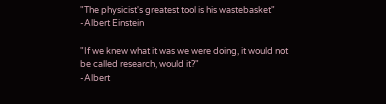"The physicist's greatest tool is his wastebasket"
-Albert Einstein

"If we knew what it was we were doing, it would not be called research, would it?"
-Albert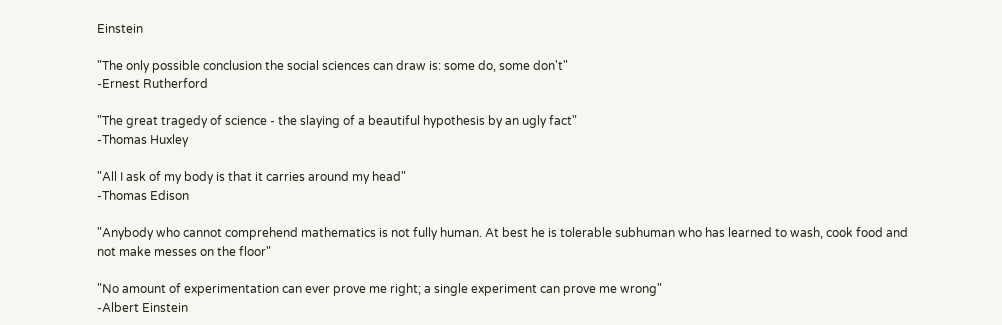Einstein

"The only possible conclusion the social sciences can draw is: some do, some don't"
-Ernest Rutherford

"The great tragedy of science - the slaying of a beautiful hypothesis by an ugly fact"
-Thomas Huxley

"All I ask of my body is that it carries around my head"
-Thomas Edison

"Anybody who cannot comprehend mathematics is not fully human. At best he is tolerable subhuman who has learned to wash, cook food and not make messes on the floor"

"No amount of experimentation can ever prove me right; a single experiment can prove me wrong"
-Albert Einstein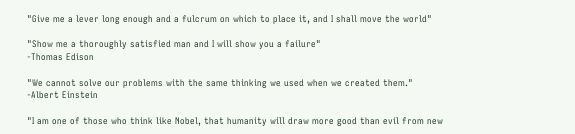"Give me a lever long enough and a fulcrum on which to place it, and I shall move the world"

"Show me a thoroughly satisfied man and I will show you a failure"
-Thomas Edison

"We cannot solve our problems with the same thinking we used when we created them."
-Albert Einstein

"I am one of those who think like Nobel, that humanity will draw more good than evil from new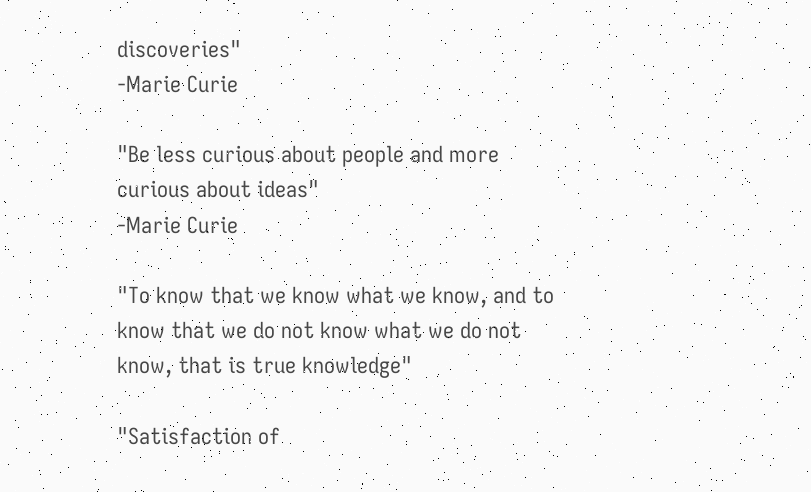discoveries"
-Marie Curie

"Be less curious about people and more curious about ideas"
-Marie Curie

"To know that we know what we know, and to know that we do not know what we do not know, that is true knowledge"

"Satisfaction of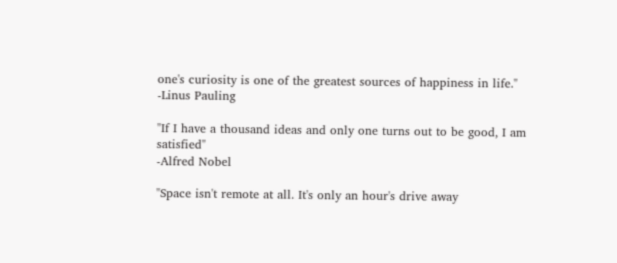one's curiosity is one of the greatest sources of happiness in life."
-Linus Pauling

"If I have a thousand ideas and only one turns out to be good, I am satisfied"
-Alfred Nobel

"Space isn't remote at all. It's only an hour's drive away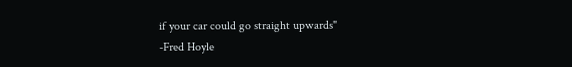if your car could go straight upwards"
-Fred Hoyle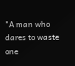"A man who dares to waste one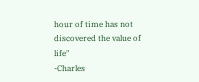hour of time has not discovered the value of life"
-Charles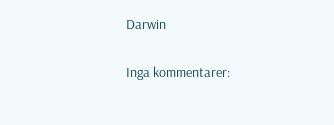Darwin

Inga kommentarer: